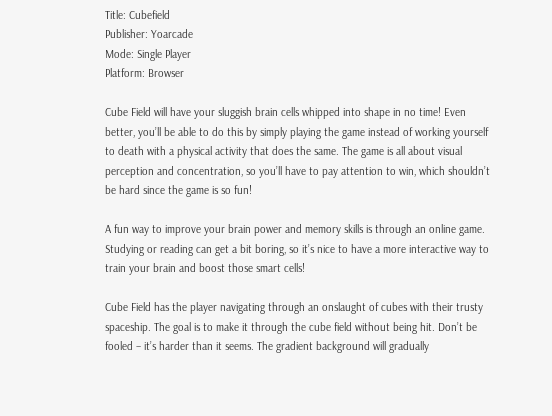Title: Cubefield
Publisher: Yoarcade
Mode: Single Player
Platform: Browser

Cube Field will have your sluggish brain cells whipped into shape in no time! Even better, you’ll be able to do this by simply playing the game instead of working yourself to death with a physical activity that does the same. The game is all about visual perception and concentration, so you’ll have to pay attention to win, which shouldn’t be hard since the game is so fun!

A fun way to improve your brain power and memory skills is through an online game. Studying or reading can get a bit boring, so it’s nice to have a more interactive way to train your brain and boost those smart cells!

Cube Field has the player navigating through an onslaught of cubes with their trusty spaceship. The goal is to make it through the cube field without being hit. Don’t be fooled – it’s harder than it seems. The gradient background will gradually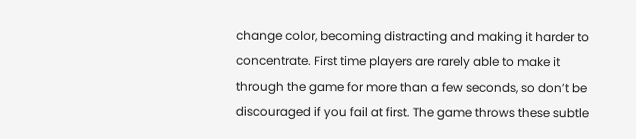change color, becoming distracting and making it harder to concentrate. First time players are rarely able to make it through the game for more than a few seconds, so don’t be discouraged if you fail at first. The game throws these subtle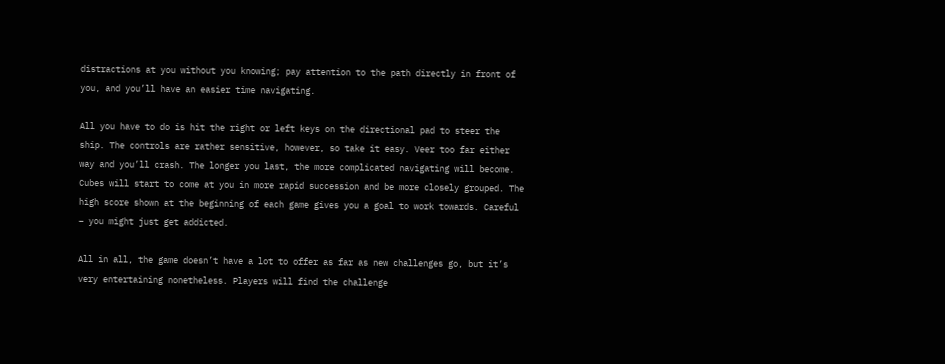distractions at you without you knowing; pay attention to the path directly in front of you, and you’ll have an easier time navigating.

All you have to do is hit the right or left keys on the directional pad to steer the ship. The controls are rather sensitive, however, so take it easy. Veer too far either way and you’ll crash. The longer you last, the more complicated navigating will become. Cubes will start to come at you in more rapid succession and be more closely grouped. The high score shown at the beginning of each game gives you a goal to work towards. Careful – you might just get addicted.

All in all, the game doesn’t have a lot to offer as far as new challenges go, but it’s very entertaining nonetheless. Players will find the challenge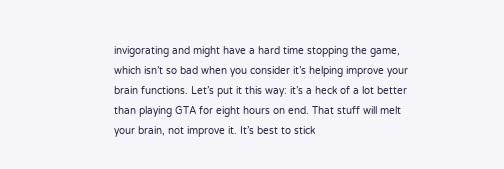invigorating and might have a hard time stopping the game, which isn’t so bad when you consider it’s helping improve your brain functions. Let’s put it this way: it’s a heck of a lot better than playing GTA for eight hours on end. That stuff will melt your brain, not improve it. It’s best to stick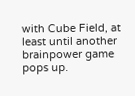with Cube Field, at least until another brainpower game pops up.